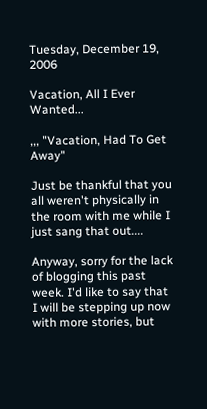Tuesday, December 19, 2006

Vacation, All I Ever Wanted...

,,, "Vacation, Had To Get Away"

Just be thankful that you all weren't physically in the room with me while I just sang that out....

Anyway, sorry for the lack of blogging this past week. I'd like to say that I will be stepping up now with more stories, but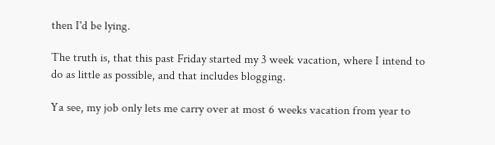then I'd be lying.

The truth is, that this past Friday started my 3 week vacation, where I intend to do as little as possible, and that includes blogging.

Ya see, my job only lets me carry over at most 6 weeks vacation from year to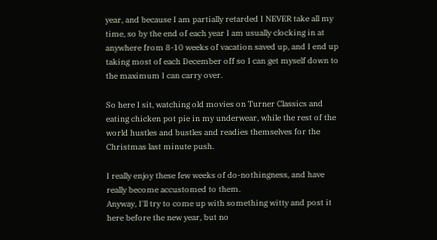year, and because I am partially retarded I NEVER take all my time, so by the end of each year I am usually clocking in at anywhere from 8-10 weeks of vacation saved up, and I end up taking most of each December off so I can get myself down to the maximum I can carry over.

So here I sit, watching old movies on Turner Classics and eating chicken pot pie in my underwear, while the rest of the world hustles and bustles and readies themselves for the Christmas last minute push.

I really enjoy these few weeks of do-nothingness, and have really become accustomed to them.
Anyway, I'll try to come up with something witty and post it here before the new year, but no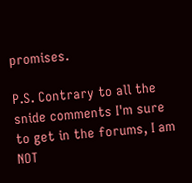promises.

P.S. Contrary to all the snide comments I'm sure to get in the forums, I am NOT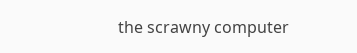the scrawny computer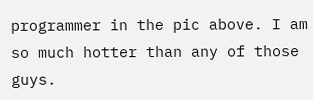programmer in the pic above. I am so much hotter than any of those guys.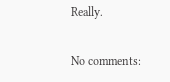Really.

No comments: